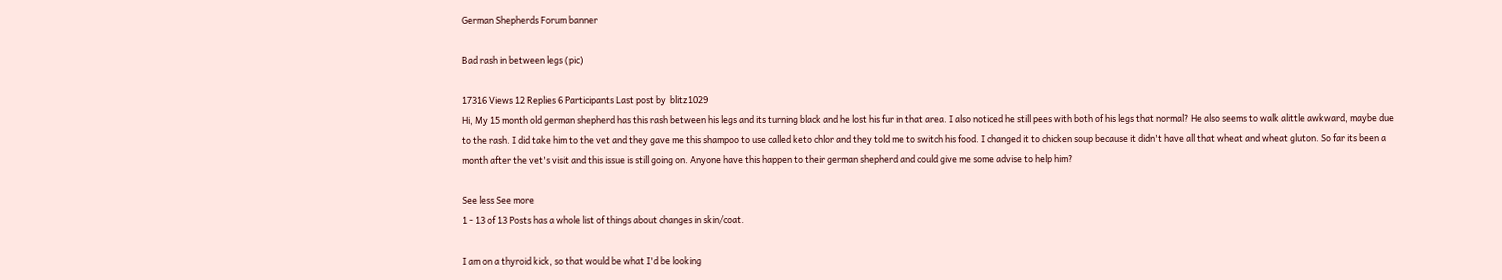German Shepherds Forum banner

Bad rash in between legs (pic)

17316 Views 12 Replies 6 Participants Last post by  blitz1029
Hi, My 15 month old german shepherd has this rash between his legs and its turning black and he lost his fur in that area. I also noticed he still pees with both of his legs that normal? He also seems to walk alittle awkward, maybe due to the rash. I did take him to the vet and they gave me this shampoo to use called keto chlor and they told me to switch his food. I changed it to chicken soup because it didn't have all that wheat and wheat gluton. So far its been a month after the vet's visit and this issue is still going on. Anyone have this happen to their german shepherd and could give me some advise to help him?

See less See more
1 - 13 of 13 Posts has a whole list of things about changes in skin/coat.

I am on a thyroid kick, so that would be what I'd be looking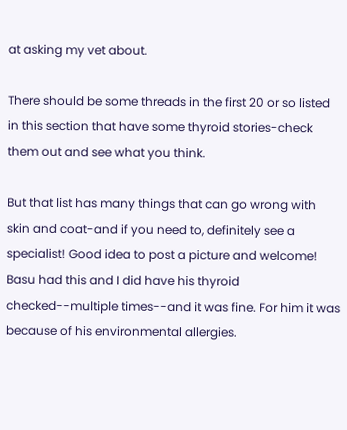at asking my vet about.

There should be some threads in the first 20 or so listed in this section that have some thyroid stories-check them out and see what you think.

But that list has many things that can go wrong with skin and coat-and if you need to, definitely see a specialist! Good idea to post a picture and welcome!
Basu had this and I did have his thyroid checked--multiple times--and it was fine. For him it was because of his environmental allergies.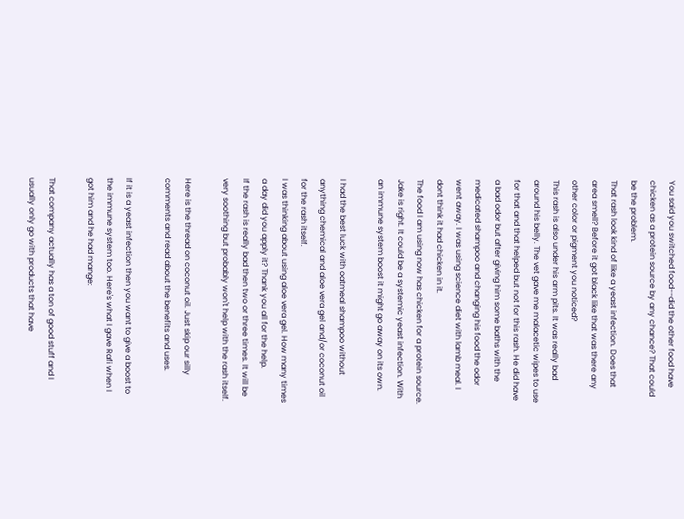You said you switched food--did the other food have chicken as a protein source by any chance? That could be the problem.
That rash look kind of like a yeast infection. Does that area smell? Before it got black like that was there any other color or pigment you noticed?
This rash is also under his arm pits. It was really bad around his belly. The vet gave me malacetic wipes to use for that and that helped but not for this rash. He did have a bad odor but after giving him some baths with the medicated shampoo and changing his food the odor went away. I was using science diet with lamb meal. I dont think it had chicken in it.
The food I am using now has chicken for a protein source.
Jake is right. It could be a systemic yeast infection. With an immune system boost it might go away on its own.

I had the best luck with oatmeal shampoo without anything chemical and aloe vera gel and/or coconut oil for the rash itself.
I was thinking about using aloe vera gel. How many times a day did you apply it? Thank you all for the help.
If the rash is really bad then two or three times. It will be very soothing but probably won't help with the rash itself.

Here is the thread on coconut oil. Just skip our silly comments and read about the benefits and uses.

If it is a yeast infection then you want to give a boost to the immune system too. Here's what I gave Rafi when I got him and he had mange:

That company actually has a ton of good stuff and I usually only go with products that have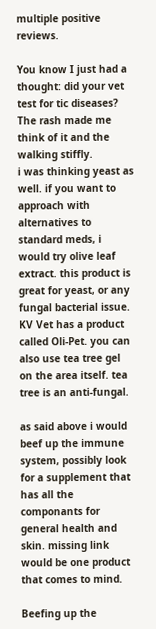multiple positive reviews.

You know I just had a thought: did your vet test for tic diseases? The rash made me think of it and the walking stiffly.
i was thinking yeast as well. if you want to approach with alternatives to standard meds, i would try olive leaf extract. this product is great for yeast, or any fungal bacterial issue. KV Vet has a product called Oli-Pet. you can also use tea tree gel on the area itself. tea tree is an anti-fungal.

as said above i would beef up the immune system, possibly look for a supplement that has all the componants for general health and skin. missing link would be one product that comes to mind.

Beefing up the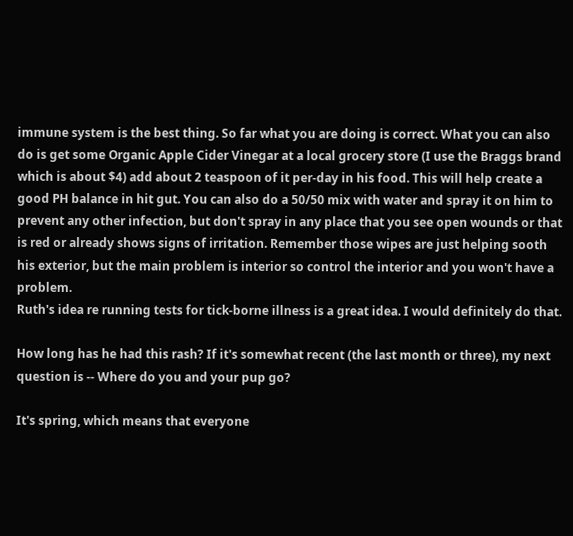immune system is the best thing. So far what you are doing is correct. What you can also do is get some Organic Apple Cider Vinegar at a local grocery store (I use the Braggs brand which is about $4) add about 2 teaspoon of it per-day in his food. This will help create a good PH balance in hit gut. You can also do a 50/50 mix with water and spray it on him to prevent any other infection, but don't spray in any place that you see open wounds or that is red or already shows signs of irritation. Remember those wipes are just helping sooth his exterior, but the main problem is interior so control the interior and you won't have a problem.
Ruth's idea re running tests for tick-borne illness is a great idea. I would definitely do that.

How long has he had this rash? If it's somewhat recent (the last month or three), my next question is -- Where do you and your pup go?

It's spring, which means that everyone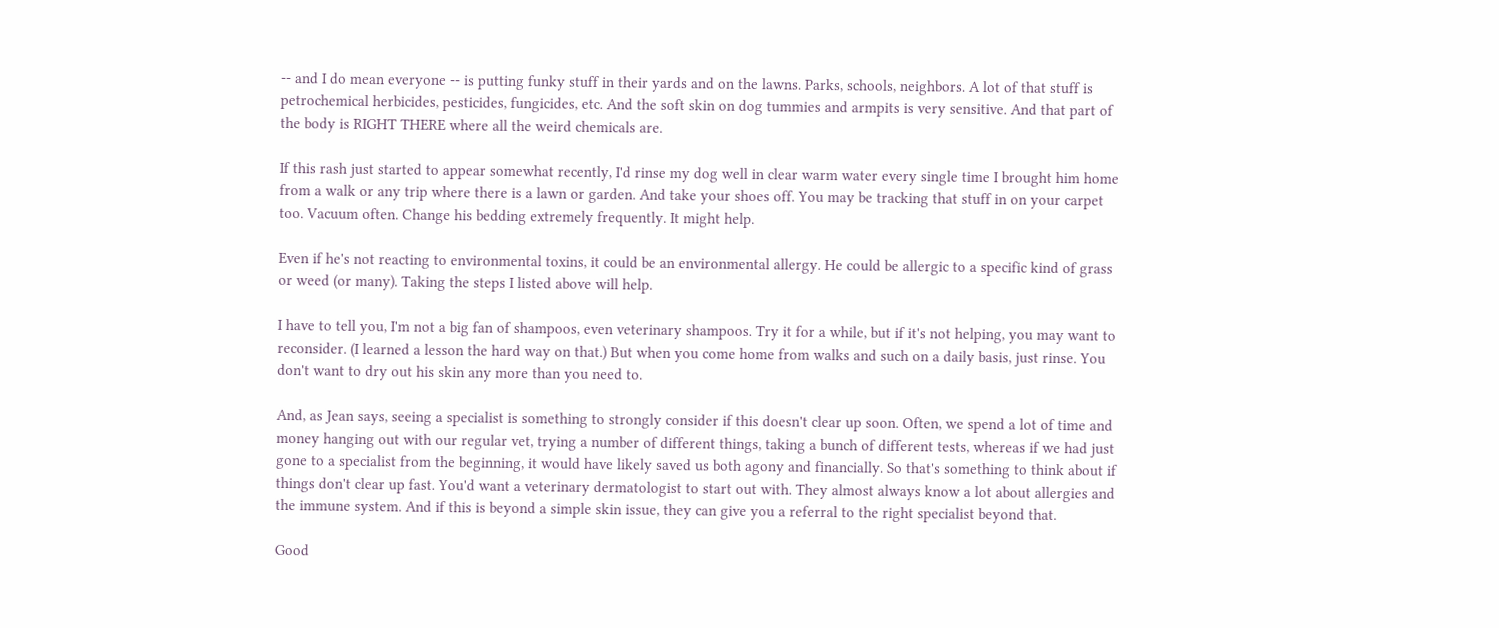-- and I do mean everyone -- is putting funky stuff in their yards and on the lawns. Parks, schools, neighbors. A lot of that stuff is petrochemical herbicides, pesticides, fungicides, etc. And the soft skin on dog tummies and armpits is very sensitive. And that part of the body is RIGHT THERE where all the weird chemicals are.

If this rash just started to appear somewhat recently, I'd rinse my dog well in clear warm water every single time I brought him home from a walk or any trip where there is a lawn or garden. And take your shoes off. You may be tracking that stuff in on your carpet too. Vacuum often. Change his bedding extremely frequently. It might help.

Even if he's not reacting to environmental toxins, it could be an environmental allergy. He could be allergic to a specific kind of grass or weed (or many). Taking the steps I listed above will help.

I have to tell you, I'm not a big fan of shampoos, even veterinary shampoos. Try it for a while, but if it's not helping, you may want to reconsider. (I learned a lesson the hard way on that.) But when you come home from walks and such on a daily basis, just rinse. You don't want to dry out his skin any more than you need to.

And, as Jean says, seeing a specialist is something to strongly consider if this doesn't clear up soon. Often, we spend a lot of time and money hanging out with our regular vet, trying a number of different things, taking a bunch of different tests, whereas if we had just gone to a specialist from the beginning, it would have likely saved us both agony and financially. So that's something to think about if things don't clear up fast. You'd want a veterinary dermatologist to start out with. They almost always know a lot about allergies and the immune system. And if this is beyond a simple skin issue, they can give you a referral to the right specialist beyond that.

Good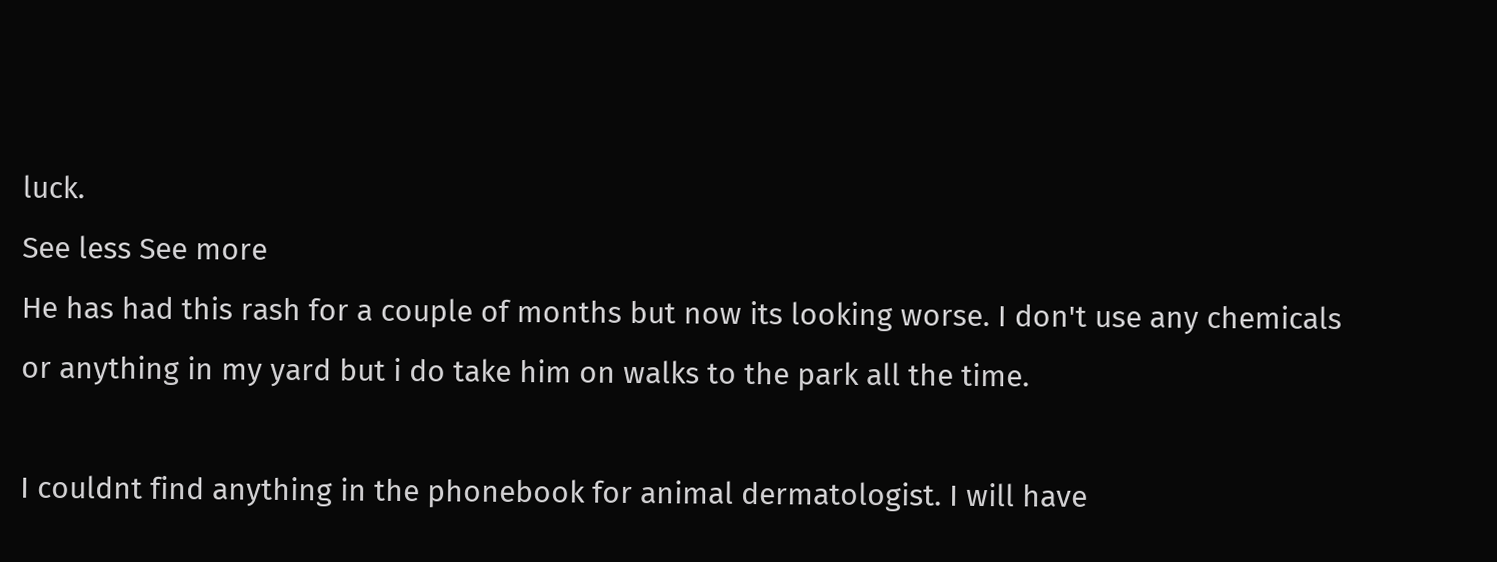luck.
See less See more
He has had this rash for a couple of months but now its looking worse. I don't use any chemicals or anything in my yard but i do take him on walks to the park all the time.

I couldnt find anything in the phonebook for animal dermatologist. I will have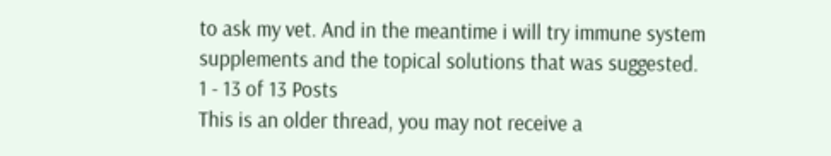to ask my vet. And in the meantime i will try immune system supplements and the topical solutions that was suggested.
1 - 13 of 13 Posts
This is an older thread, you may not receive a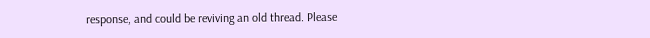response, and could be reviving an old thread. Please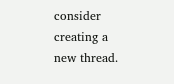consider creating a new thread.